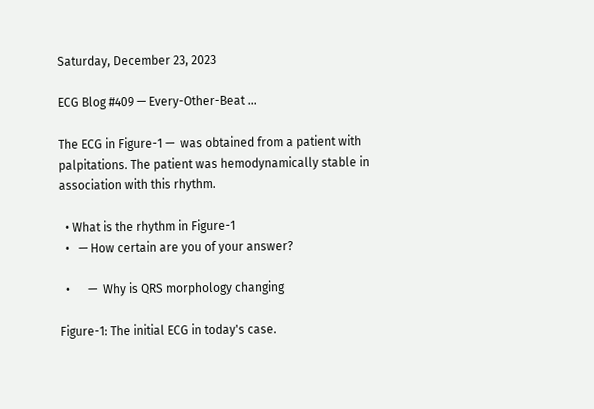Saturday, December 23, 2023

ECG Blog #409 — Every-Other-Beat ...

The ECG in Figure-1 —  was obtained from a patient with palpitations. The patient was hemodynamically stable in association with this rhythm.

  • What is the rhythm in Figure-1
  •   — How certain are you of your answer?

  •      —  Why is QRS morphology changing

Figure-1: The initial ECG in today's case.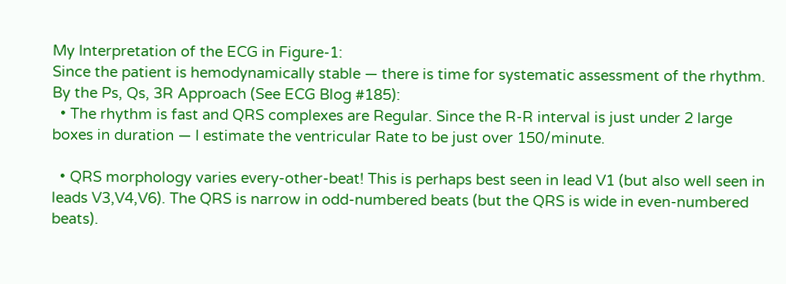My Interpretation of the ECG in Figure-1:
Since the patient is hemodynamically stable — there is time for systematic assessment of the rhythm. By the Ps, Qs, 3R Approach (See ECG Blog #185):
  • The rhythm is fast and QRS complexes are Regular. Since the R-R interval is just under 2 large boxes in duration — I estimate the ventricular Rate to be just over 150/minute.

  • QRS morphology varies every-other-beat! This is perhaps best seen in lead V1 (but also well seen in leads V3,V4,V6). The QRS is narrow in odd-numbered beats (but the QRS is wide in even-numbered beats).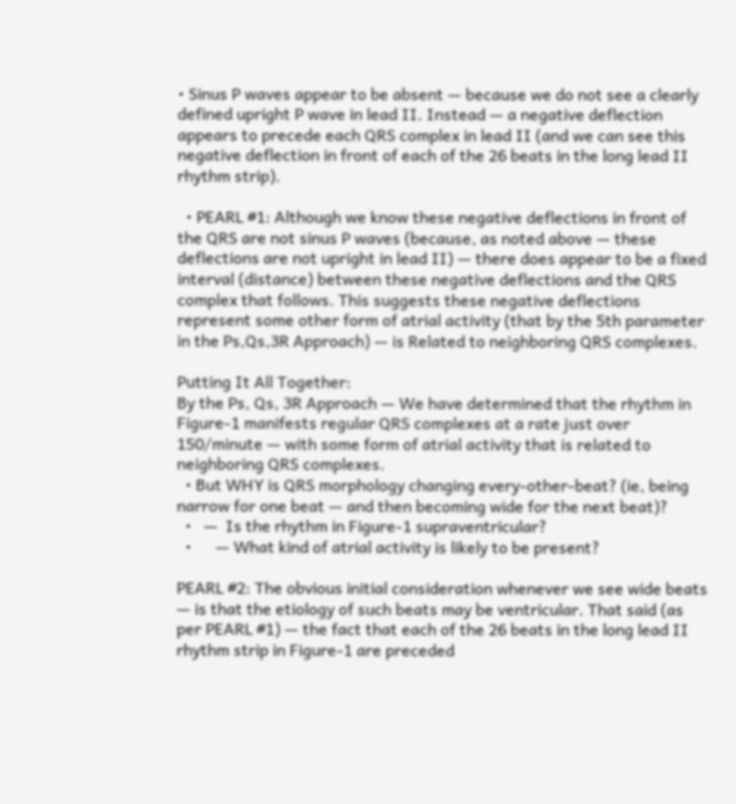• Sinus P waves appear to be absent — because we do not see a clearly defined upright P wave in lead II. Instead — a negative deflection appears to precede each QRS complex in lead II (and we can see this negative deflection in front of each of the 26 beats in the long lead II rhythm strip).

  • PEARL #1: Although we know these negative deflections in front of the QRS are not sinus P waves (because, as noted above — these deflections are not upright in lead II) — there does appear to be a fixed interval (distance) between these negative deflections and the QRS complex that follows. This suggests these negative deflections represent some other form of atrial activity (that by the 5th parameter in the Ps,Qs,3R Approach) — is Related to neighboring QRS complexes.

Putting It All Together:
By the Ps, Qs, 3R Approach — We have determined that the rhythm in Figure-1 manifests regular QRS complexes at a rate just over 150/minute — with some form of atrial activity that is related to neighboring QRS complexes.
  • But WHY is QRS morphology changing every-other-beat? (ie, being narrow for one beat — and then becoming wide for the next beat)?
  •   —  Is the rhythm in Figure-1 supraventricular?
  •      — What kind of atrial activity is likely to be present?

PEARL #2: The obvious initial consideration whenever we see wide beats — is that the etiology of such beats may be ventricular. That said (as per PEARL #1) — the fact that each of the 26 beats in the long lead II rhythm strip in Figure-1 are preceded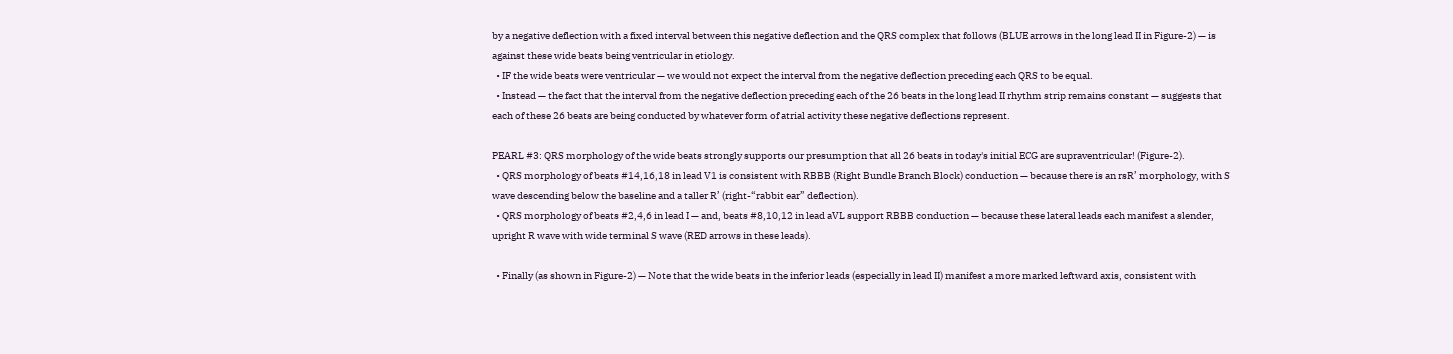by a negative deflection with a fixed interval between this negative deflection and the QRS complex that follows (BLUE arrows in the long lead II in Figure-2) — is against these wide beats being ventricular in etiology.
  • IF the wide beats were ventricular — we would not expect the interval from the negative deflection preceding each QRS to be equal.
  • Instead — the fact that the interval from the negative deflection preceding each of the 26 beats in the long lead II rhythm strip remains constant — suggests that each of these 26 beats are being conducted by whatever form of atrial activity these negative deflections represent.

PEARL #3: QRS morphology of the wide beats strongly supports our presumption that all 26 beats in today's initial ECG are supraventricular! (Figure-2).
  • QRS morphology of beats #14,16,18 in lead V1 is consistent with RBBB (Right Bundle Branch Block) conduction — because there is an rsR’ morphology, with S wave descending below the baseline and a taller R’ (right-“rabbit ear” deflection).
  • QRS morphology of beats #2,4,6 in lead I — and, beats #8,10,12 in lead aVL support RBBB conduction — because these lateral leads each manifest a slender, upright R wave with wide terminal S wave (RED arrows in these leads).

  • Finally (as shown in Figure-2) — Note that the wide beats in the inferior leads (especially in lead II) manifest a more marked leftward axis, consistent with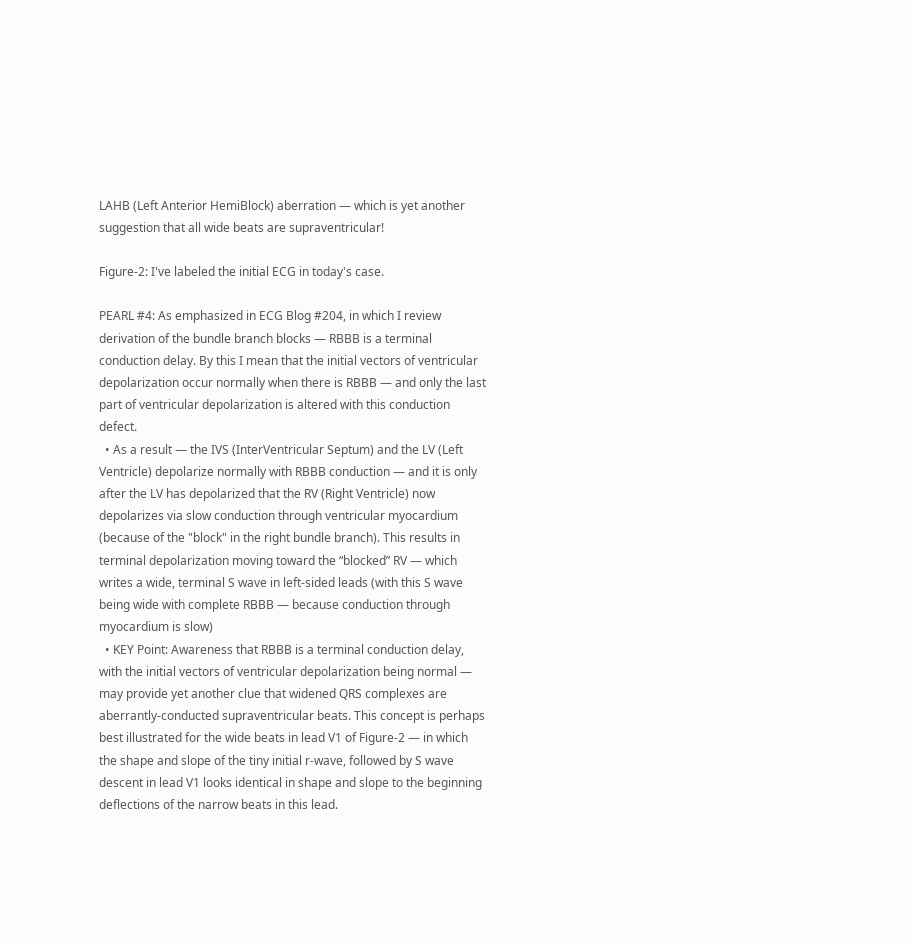LAHB (Left Anterior HemiBlock) aberration — which is yet another suggestion that all wide beats are supraventricular!

Figure-2: I've labeled the initial ECG in today's case.

PEARL #4: As emphasized in ECG Blog #204, in which I review derivation of the bundle branch blocks — RBBB is a terminal conduction delay. By this I mean that the initial vectors of ventricular depolarization occur normally when there is RBBB — and only the last part of ventricular depolarization is altered with this conduction defect.
  • As a result — the IVS (InterVentricular Septum) and the LV (Left Ventricle) depolarize normally with RBBB conduction — and it is only after the LV has depolarized that the RV (Right Ventricle) now depolarizes via slow conduction through ventricular myocardium (because of the "block" in the right bundle branch). This results in terminal depolarization moving toward the “blocked” RV — which writes a wide, terminal S wave in left-sided leads (with this S wave being wide with complete RBBB — because conduction through myocardium is slow)
  • KEY Point: Awareness that RBBB is a terminal conduction delay, with the initial vectors of ventricular depolarization being normal — may provide yet another clue that widened QRS complexes are aberrantly-conducted supraventricular beats. This concept is perhaps best illustrated for the wide beats in lead V1 of Figure-2 — in which the shape and slope of the tiny initial r-wave, followed by S wave descent in lead V1 looks identical in shape and slope to the beginning deflections of the narrow beats in this lead.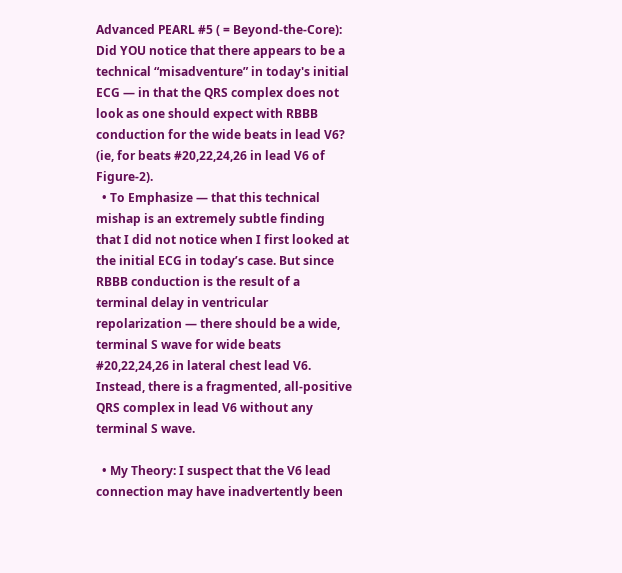Advanced PEARL #5 ( = Beyond-the-Core): Did YOU notice that there appears to be a technical “misadventure” in today's initial ECG — in that the QRS complex does not look as one should expect with RBBB conduction for the wide beats in lead V6? (ie, for beats #20,22,24,26 in lead V6 of Figure-2).
  • To Emphasize — that this technical mishap is an extremely subtle finding that I did not notice when I first looked at the initial ECG in today’s case. But since RBBB conduction is the result of a terminal delay in ventricular repolarization — there should be a wide, terminal S wave for wide beats #20,22,24,26 in lateral chest lead V6. Instead, there is a fragmented, all-positive QRS complex in lead V6 without any terminal S wave.

  • My Theory: I suspect that the V6 lead connection may have inadvertently been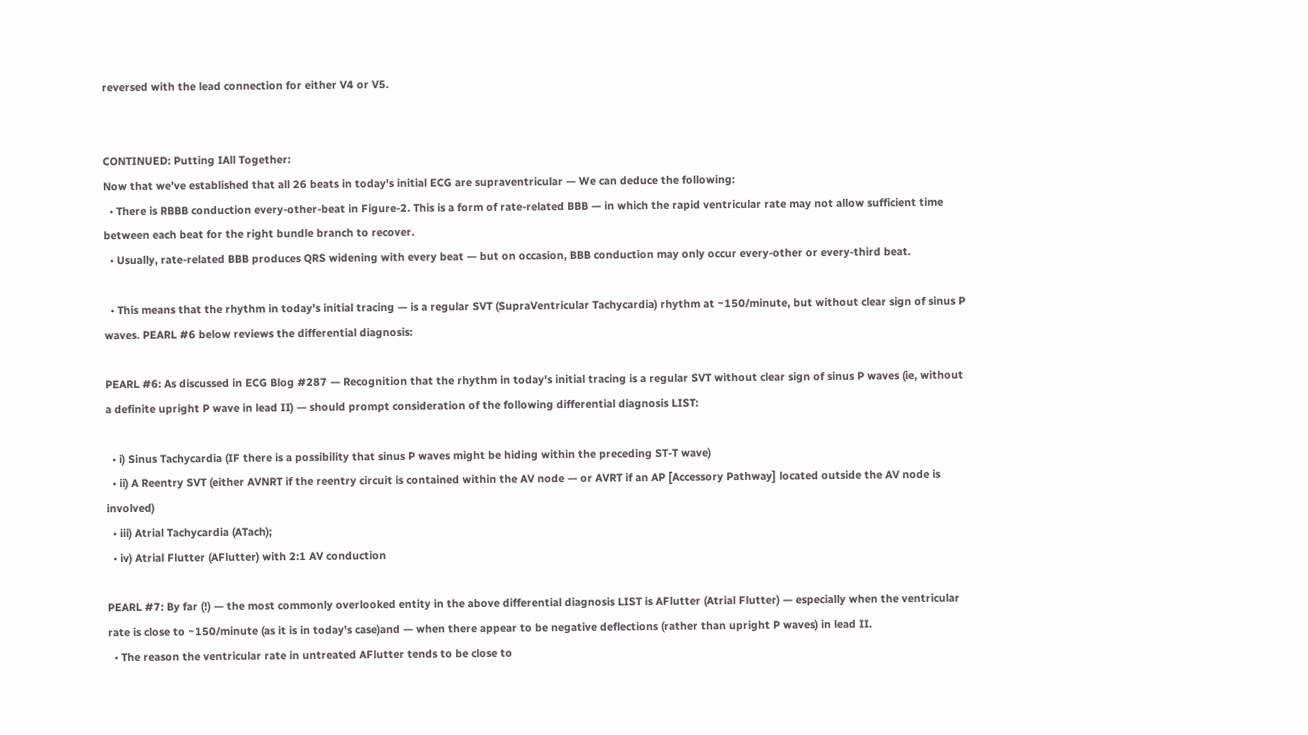reversed with the lead connection for either V4 or V5.


CONTINUED: Putting IAll Together:
Now that we’ve established that all 26 beats in today's initial ECG are supraventricular — We can deduce the following:
  • There is RBBB conduction every-other-beat in Figure-2. This is a form of rate-related BBB — in which the rapid ventricular rate may not allow sufficient time between each beat for the right bundle branch to recover.
  • Usually, rate-related BBB produces QRS widening with every beat — but on occasion, BBB conduction may only occur every-other or every-third beat.

  • This means that the rhythm in today's initial tracing — is a regular SVT (SupraVentricular Tachycardia) rhythm at ~150/minute, but without clear sign of sinus P waves. PEARL #6 below reviews the differential diagnosis:

PEARL #6: As discussed in ECG Blog #287 — Recognition that the rhythm in today's initial tracing is a regular SVT without clear sign of sinus P waves (ie, without a definite upright P wave in lead II) — should prompt consideration of the following differential diagnosis LIST:

  • i) Sinus Tachycardia (IF there is a possibility that sinus P waves might be hiding within the preceding ST-T wave)
  • ii) A Reentry SVT (either AVNRT if the reentry circuit is contained within the AV node — or AVRT if an AP [Accessory Pathway] located outside the AV node is involved)
  • iii) Atrial Tachycardia (ATach);
  • iv) Atrial Flutter (AFlutter) with 2:1 AV conduction

PEARL #7: By far (!) — the most commonly overlooked entity in the above differential diagnosis LIST is AFlutter (Atrial Flutter) — especially when the ventricular rate is close to ~150/minute (as it is in today's case)and — when there appear to be negative deflections (rather than upright P waves) in lead II.
  • The reason the ventricular rate in untreated AFlutter tends to be close to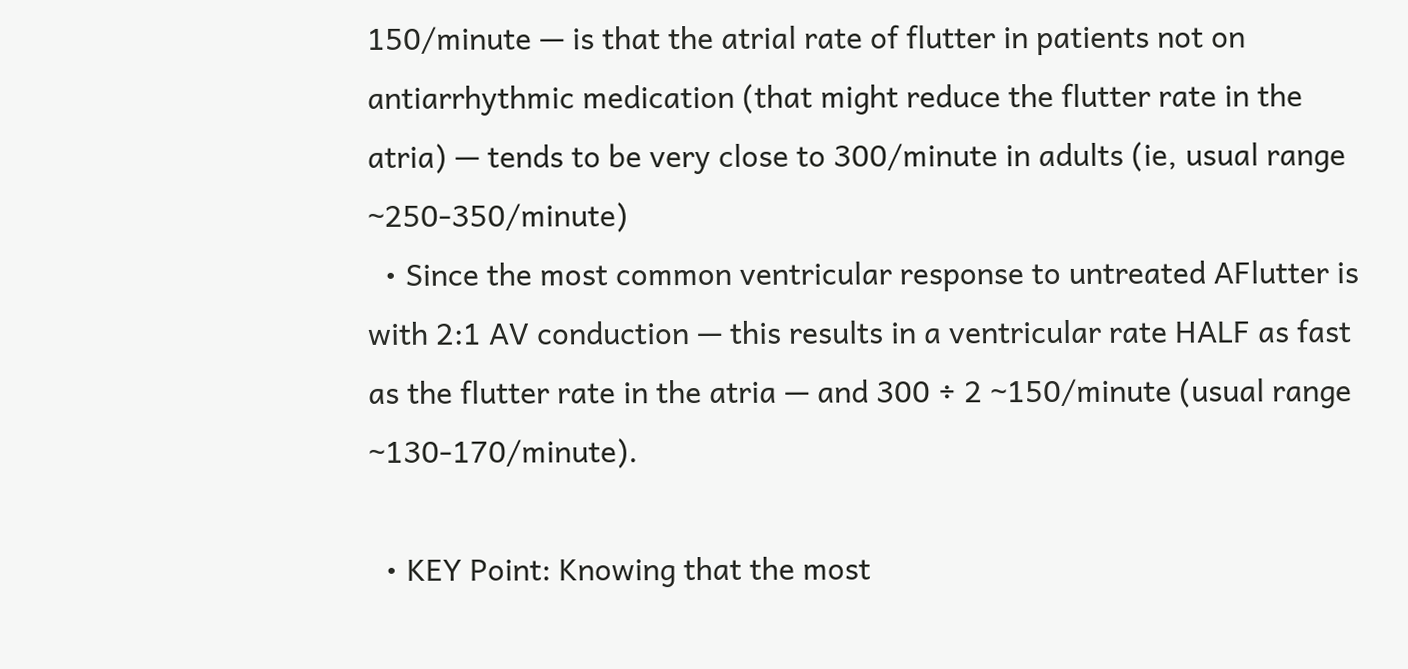150/minute — is that the atrial rate of flutter in patients not on antiarrhythmic medication (that might reduce the flutter rate in the atria) — tends to be very close to 300/minute in adults (ie, usual range ~250-350/minute)
  • Since the most common ventricular response to untreated AFlutter is with 2:1 AV conduction — this results in a ventricular rate HALF as fast as the flutter rate in the atria — and 300 ÷ 2 ~150/minute (usual range ~130-170/minute).

  • KEY Point: Knowing that the most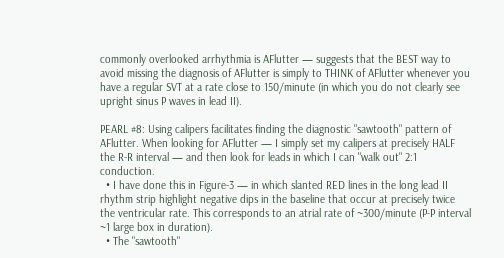commonly overlooked arrhythmia is AFlutter — suggests that the BEST way to avoid missing the diagnosis of AFlutter is simply to THINK of AFlutter whenever you have a regular SVT at a rate close to 150/minute (in which you do not clearly see upright sinus P waves in lead II).

PEARL #8: Using calipers facilitates finding the diagnostic "sawtooth" pattern of AFlutter. When looking for AFlutter — I simply set my calipers at precisely HALF the R-R interval — and then look for leads in which I can "walk out" 2:1 conduction.
  • I have done this in Figure-3 — in which slanted RED lines in the long lead II rhythm strip highlight negative dips in the baseline that occur at precisely twice the ventricular rate. This corresponds to an atrial rate of ~300/minute (P-P interval ~1 large box in duration).
  • The "sawtooth"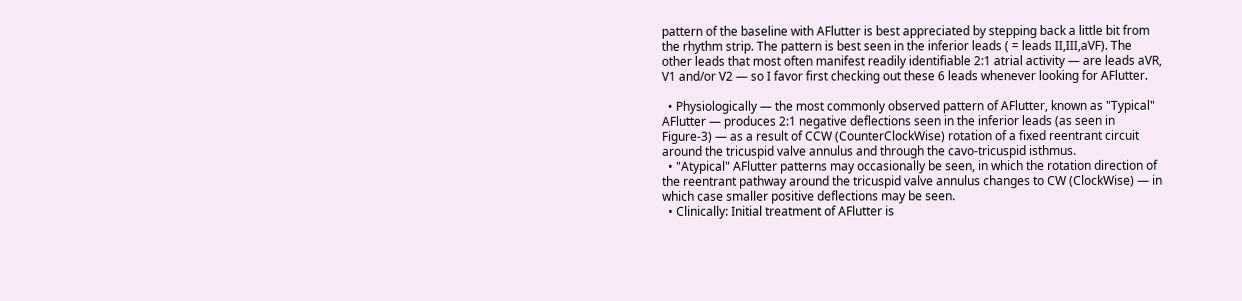pattern of the baseline with AFlutter is best appreciated by stepping back a little bit from the rhythm strip. The pattern is best seen in the inferior leads ( = leads II,III,aVF). The other leads that most often manifest readily identifiable 2:1 atrial activity — are leads aVR, V1 and/or V2 — so I favor first checking out these 6 leads whenever looking for AFlutter.

  • Physiologically — the most commonly observed pattern of AFlutter, known as "Typical" AFlutter — produces 2:1 negative deflections seen in the inferior leads (as seen in Figure-3) — as a result of CCW (CounterClockWise) rotation of a fixed reentrant circuit around the tricuspid valve annulus and through the cavo-tricuspid isthmus.
  • "Atypical" AFlutter patterns may occasionally be seen, in which the rotation direction of the reentrant pathway around the tricuspid valve annulus changes to CW (ClockWise) — in which case smaller positive deflections may be seen.
  • Clinically: Initial treatment of AFlutter is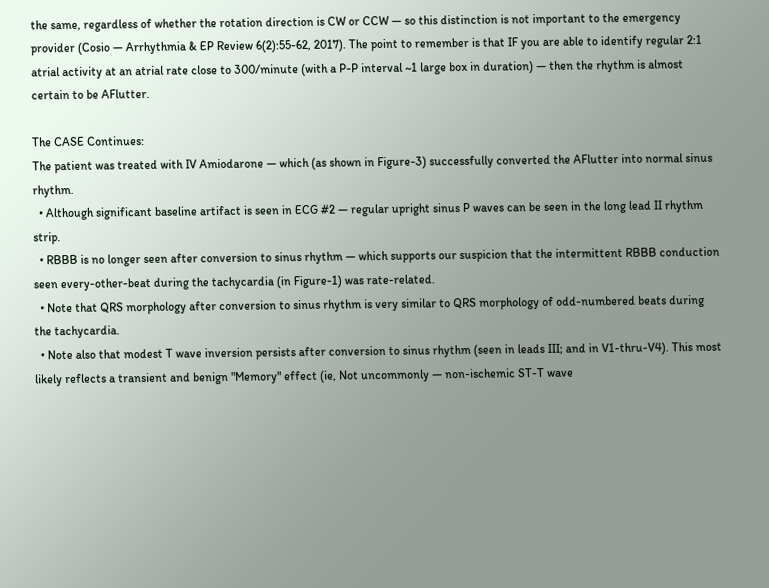the same, regardless of whether the rotation direction is CW or CCW — so this distinction is not important to the emergency provider (Cosio — Arrhythmia & EP Review 6(2):55-62, 2017). The point to remember is that IF you are able to identify regular 2:1 atrial activity at an atrial rate close to 300/minute (with a P-P interval ~1 large box in duration) — then the rhythm is almost certain to be AFlutter.

The CASE Continues:
The patient was treated with IV Amiodarone — which (as shown in Figure-3) successfully converted the AFlutter into normal sinus rhythm.
  • Although significant baseline artifact is seen in ECG #2 — regular upright sinus P waves can be seen in the long lead II rhythm strip.
  • RBBB is no longer seen after conversion to sinus rhythm — which supports our suspicion that the intermittent RBBB conduction seen every-other-beat during the tachycardia (in Figure-1) was rate-related.
  • Note that QRS morphology after conversion to sinus rhythm is very similar to QRS morphology of odd-numbered beats during the tachycardia.
  • Note also that modest T wave inversion persists after conversion to sinus rhythm (seen in leads III; and in V1-thru-V4). This most likely reflects a transient and benign "Memory" effect (ie, Not uncommonly — non-ischemic ST-T wave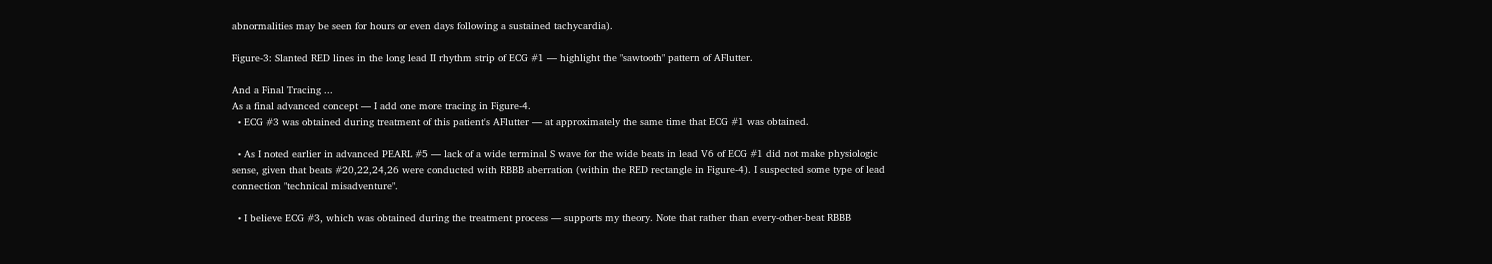abnormalities may be seen for hours or even days following a sustained tachycardia).

Figure-3: Slanted RED lines in the long lead II rhythm strip of ECG #1 — highlight the "sawtooth" pattern of AFlutter.

And a Final Tracing ...
As a final advanced concept — I add one more tracing in Figure-4.
  • ECG #3 was obtained during treatment of this patient's AFlutter — at approximately the same time that ECG #1 was obtained.

  • As I noted earlier in advanced PEARL #5 — lack of a wide terminal S wave for the wide beats in lead V6 of ECG #1 did not make physiologic sense, given that beats #20,22,24,26 were conducted with RBBB aberration (within the RED rectangle in Figure-4). I suspected some type of lead connection "technical misadventure".

  • I believe ECG #3, which was obtained during the treatment process — supports my theory. Note that rather than every-other-beat RBBB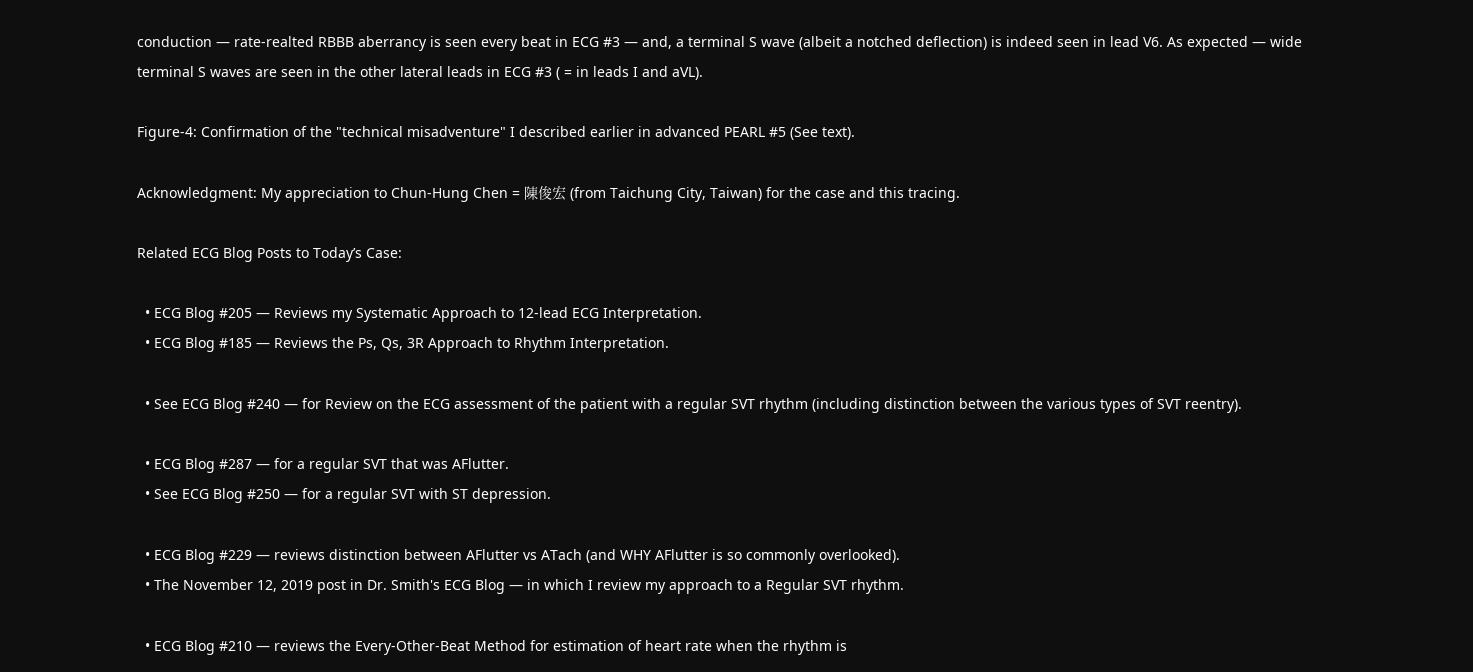conduction — rate-realted RBBB aberrancy is seen every beat in ECG #3 — and, a terminal S wave (albeit a notched deflection) is indeed seen in lead V6. As expected — wide terminal S waves are seen in the other lateral leads in ECG #3 ( = in leads I and aVL).

Figure-4: Confirmation of the "technical misadventure" I described earlier in advanced PEARL #5 (See text).

Acknowledgment: My appreciation to Chun-Hung Chen = 陳俊宏 (from Taichung City, Taiwan) for the case and this tracing.

Related ECG Blog Posts to Today’s Case:

  • ECG Blog #205 — Reviews my Systematic Approach to 12-lead ECG Interpretation.
  • ECG Blog #185 — Reviews the Ps, Qs, 3R Approach to Rhythm Interpretation.

  • See ECG Blog #240 — for Review on the ECG assessment of the patient with a regular SVT rhythm (including distinction between the various types of SVT reentry).

  • ECG Blog #287 — for a regular SVT that was AFlutter.
  • See ECG Blog #250 — for a regular SVT with ST depression.

  • ECG Blog #229 — reviews distinction between AFlutter vs ATach (and WHY AFlutter is so commonly overlooked).
  • The November 12, 2019 post in Dr. Smith's ECG Blog — in which I review my approach to a Regular SVT rhythm.

  • ECG Blog #210 — reviews the Every-Other-Beat Method for estimation of heart rate when the rhythm is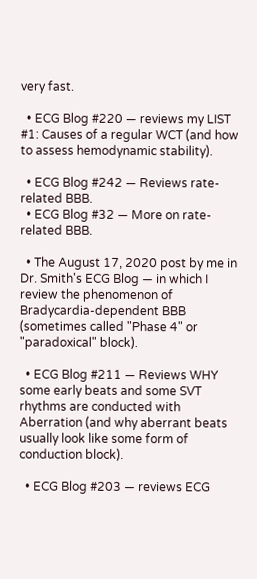very fast.

  • ECG Blog #220 — reviews my LIST #1: Causes of a regular WCT (and how to assess hemodynamic stability).

  • ECG Blog #242 — Reviews rate-related BBB.
  • ECG Blog #32 — More on rate-related BBB.

  • The August 17, 2020 post by me in Dr. Smith's ECG Blog — in which I review the phenomenon of Bradycardia-dependent BBB (sometimes called "Phase 4" or "paradoxical" block).

  • ECG Blog #211 — Reviews WHY some early beats and some SVT rhythms are conducted with Aberration (and why aberrant beats usually look like some form of conduction block).

  • ECG Blog #203 — reviews ECG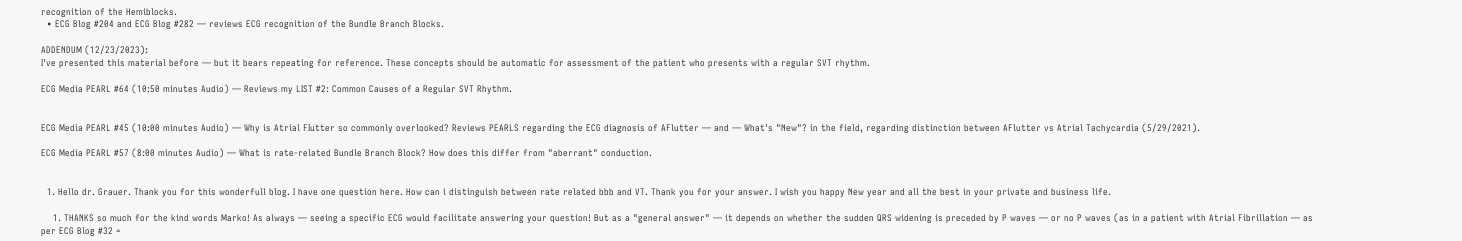recognition of the Hemiblocks.
  • ECG Blog #204 and ECG Blog #282 — reviews ECG recognition of the Bundle Branch Blocks.

ADDENDUM (12/23/2023):
I've presented this material before — but it bears repeating for reference. These concepts should be automatic for assessment of the patient who presents with a regular SVT rhythm.

ECG Media PEARL #64 (10:50 minutes Audio) — Reviews my LIST #2: Common Causes of a Regular SVT Rhythm.


ECG Media PEARL #45 (10:00 minutes Audio) — Why is Atrial FIutter so commonly overlooked? Reviews PEARLS regarding the ECG diagnosis of AFlutter — and — What's "New"? in the field, regarding distinction between AFlutter vs Atrial Tachycardia (5/29/2021).

ECG Media PEARL #57 (8:00 minutes Audio) — What is rate-related Bundle Branch Block? How does this differ from "aberrant" conduction.


  1. Hello dr. Grauer. Thank you for this wonderfull blog. I have one question here. How can i distinguish between rate related bbb and VT. Thank you for your answer. I wish you happy New year and all the best in your private and business life.

    1. THANKS so much for the kind words Marko! As always — seeing a specific ECG would facilitate answering your question! But as a "general answer" — it depends on whether the sudden QRS widening is preceded by P waves — or no P waves (as in a patient with Atrial Fibrillation — as per ECG Blog #32 =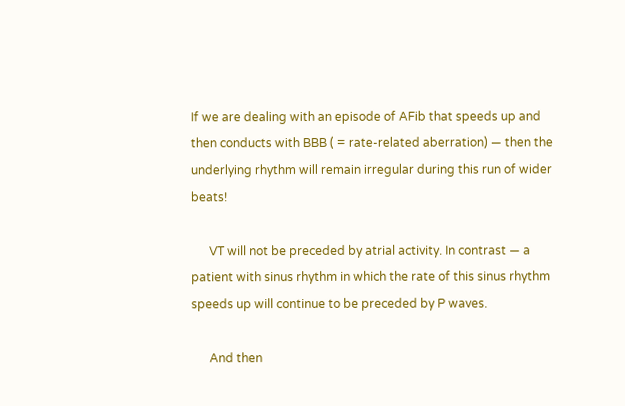If we are dealing with an episode of AFib that speeds up and then conducts with BBB ( = rate-related aberration) — then the underlying rhythm will remain irregular during this run of wider beats!

      VT will not be preceded by atrial activity. In contrast — a patient with sinus rhythm in which the rate of this sinus rhythm speeds up will continue to be preceded by P waves.

      And then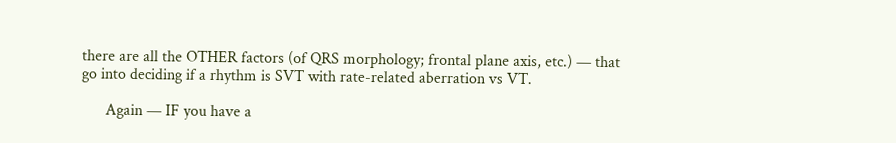there are all the OTHER factors (of QRS morphology; frontal plane axis, etc.) — that go into deciding if a rhythm is SVT with rate-related aberration vs VT.

      Again — IF you have a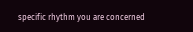specific rhythm you are concerned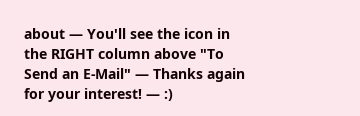about — You'll see the icon in the RIGHT column above "To Send an E-Mail" — Thanks again for your interest! — :)